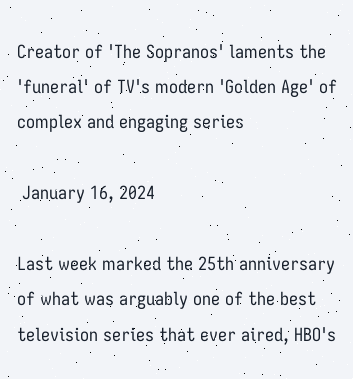Creator of 'The Sopranos' laments the 'funeral' of TV's modern 'Golden Age' of complex and engaging series

 January 16, 2024

Last week marked the 25th anniversary of what was arguably one of the best television series that ever aired, HBO's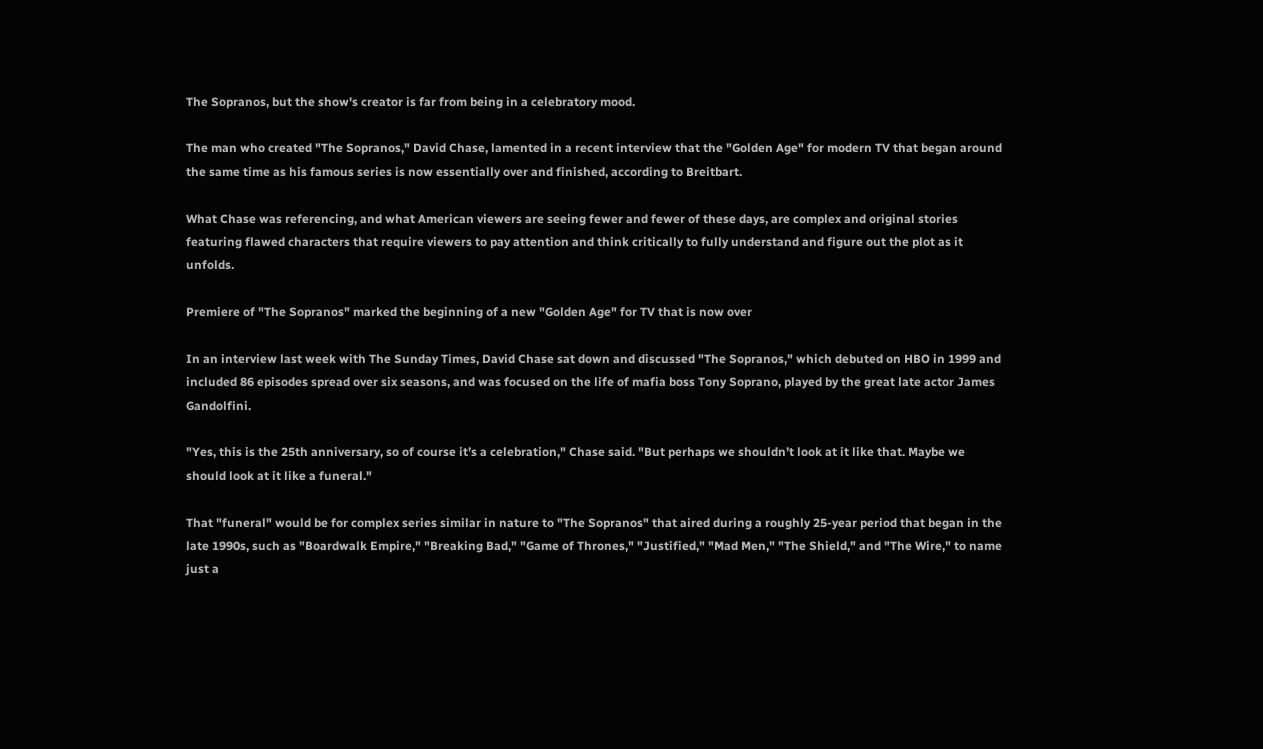The Sopranos, but the show's creator is far from being in a celebratory mood.

The man who created "The Sopranos," David Chase, lamented in a recent interview that the "Golden Age" for modern TV that began around the same time as his famous series is now essentially over and finished, according to Breitbart.

What Chase was referencing, and what American viewers are seeing fewer and fewer of these days, are complex and original stories featuring flawed characters that require viewers to pay attention and think critically to fully understand and figure out the plot as it unfolds.

Premiere of "The Sopranos" marked the beginning of a new "Golden Age" for TV that is now over

In an interview last week with The Sunday Times, David Chase sat down and discussed "The Sopranos," which debuted on HBO in 1999 and included 86 episodes spread over six seasons, and was focused on the life of mafia boss Tony Soprano, played by the great late actor James Gandolfini.

"Yes, this is the 25th anniversary, so of course it’s a celebration," Chase said. "But perhaps we shouldn’t look at it like that. Maybe we should look at it like a funeral."

That "funeral" would be for complex series similar in nature to "The Sopranos" that aired during a roughly 25-year period that began in the late 1990s, such as "Boardwalk Empire," "Breaking Bad," "Game of Thrones," "Justified," "Mad Men," "The Shield," and "The Wire," to name just a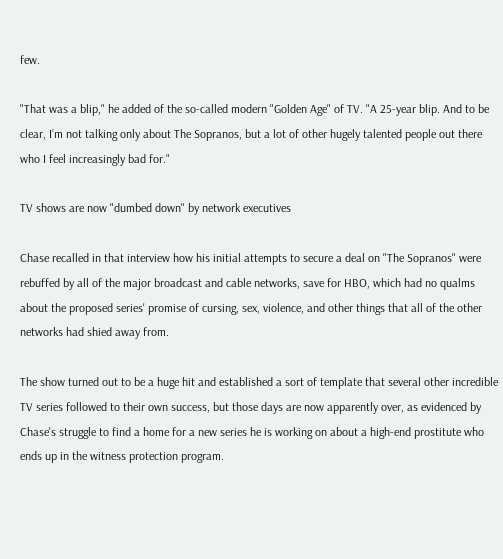few.

"That was a blip," he added of the so-called modern "Golden Age" of TV. "A 25-year blip. And to be clear, I’m not talking only about The Sopranos, but a lot of other hugely talented people out there who I feel increasingly bad for."

TV shows are now "dumbed down" by network executives

Chase recalled in that interview how his initial attempts to secure a deal on "The Sopranos" were rebuffed by all of the major broadcast and cable networks, save for HBO, which had no qualms about the proposed series' promise of cursing, sex, violence, and other things that all of the other networks had shied away from.

The show turned out to be a huge hit and established a sort of template that several other incredible TV series followed to their own success, but those days are now apparently over, as evidenced by Chase's struggle to find a home for a new series he is working on about a high-end prostitute who ends up in the witness protection program.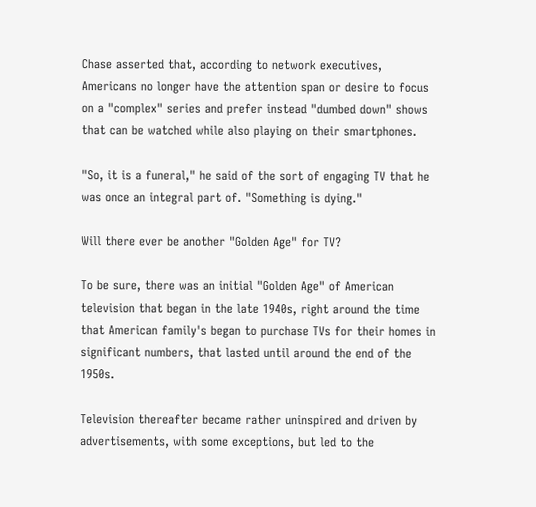Chase asserted that, according to network executives, Americans no longer have the attention span or desire to focus on a "complex" series and prefer instead "dumbed down" shows that can be watched while also playing on their smartphones.

"So, it is a funeral," he said of the sort of engaging TV that he was once an integral part of. "Something is dying."

Will there ever be another "Golden Age" for TV?

To be sure, there was an initial "Golden Age" of American television that began in the late 1940s, right around the time that American family's began to purchase TVs for their homes in significant numbers, that lasted until around the end of the 1950s.

Television thereafter became rather uninspired and driven by advertisements, with some exceptions, but led to the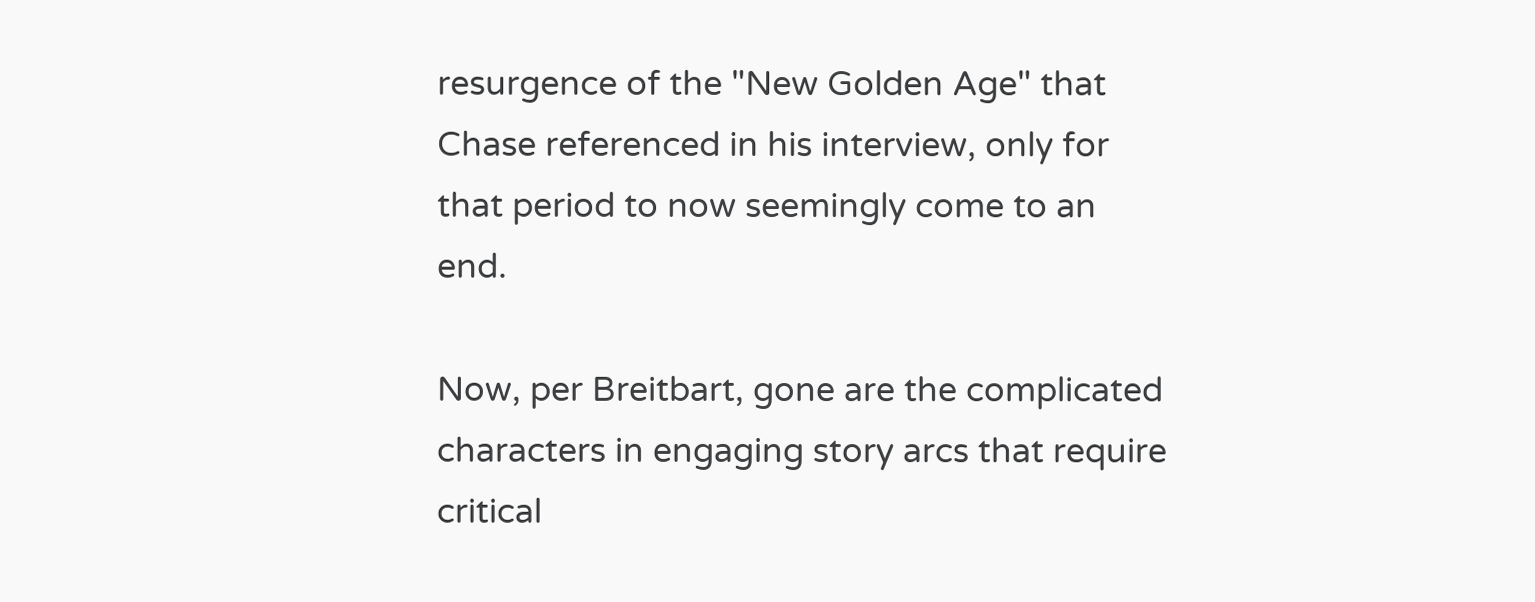resurgence of the "New Golden Age" that Chase referenced in his interview, only for that period to now seemingly come to an end.

Now, per Breitbart, gone are the complicated characters in engaging story arcs that require critical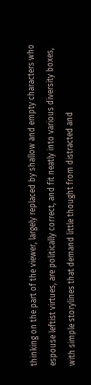thinking on the part of the viewer, largely replaced by shallow and empty characters who espouse leftist virtues, are politically correct, and fit neatly into various diversity boxes, with simple storylines that demand little thought from distracted and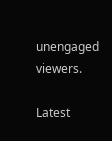unengaged viewers.

Latest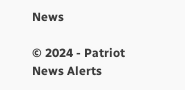News

© 2024 - Patriot News Alerts